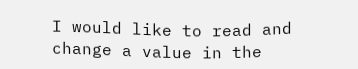I would like to read and change a value in the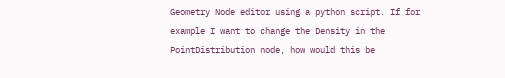Geometry Node editor using a python script. If for example I want to change the Density in the PointDistribution node, how would this be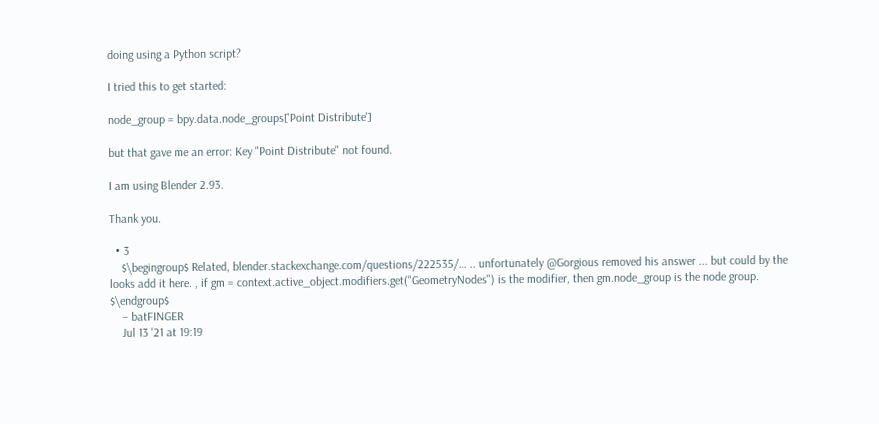doing using a Python script?

I tried this to get started:

node_group = bpy.data.node_groups['Point Distribute']

but that gave me an error: Key "Point Distribute" not found.

I am using Blender 2.93.

Thank you.

  • 3
    $\begingroup$ Related, blender.stackexchange.com/questions/222535/… .. unfortunately @Gorgious removed his answer ... but could by the looks add it here. , if gm = context.active_object.modifiers.get("GeometryNodes") is the modifier, then gm.node_group is the node group. $\endgroup$
    – batFINGER
    Jul 13 '21 at 19:19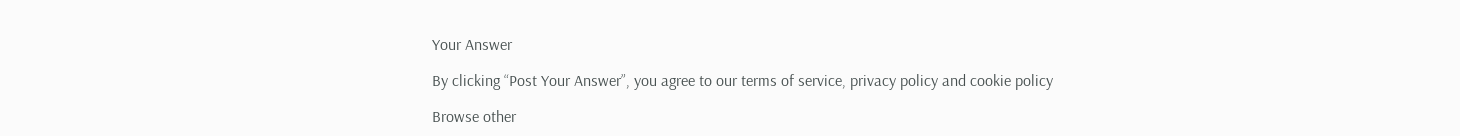Your Answer

By clicking “Post Your Answer”, you agree to our terms of service, privacy policy and cookie policy

Browse other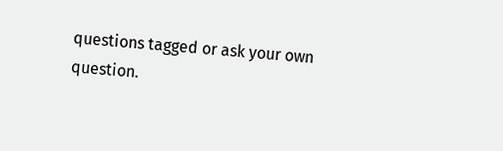questions tagged or ask your own question.